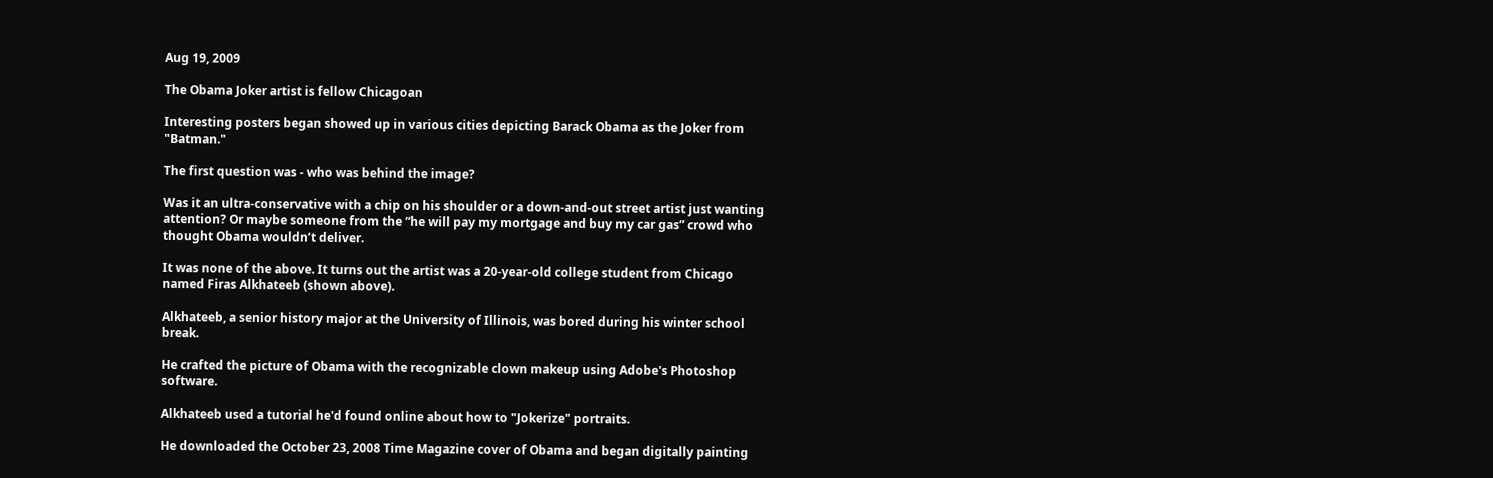Aug 19, 2009

The Obama Joker artist is fellow Chicagoan

Interesting posters began showed up in various cities depicting Barack Obama as the Joker from "Batman."

The first question was - who was behind the image?

Was it an ultra-conservative with a chip on his shoulder or a down-and-out street artist just wanting attention? Or maybe someone from the “he will pay my mortgage and buy my car gas” crowd who thought Obama wouldn’t deliver.

It was none of the above. It turns out the artist was a 20-year-old college student from Chicago named Firas Alkhateeb (shown above).

Alkhateeb, a senior history major at the University of Illinois, was bored during his winter school break.

He crafted the picture of Obama with the recognizable clown makeup using Adobe's Photoshop software.

Alkhateeb used a tutorial he'd found online about how to "Jokerize" portraits.

He downloaded the October 23, 2008 Time Magazine cover of Obama and began digitally painting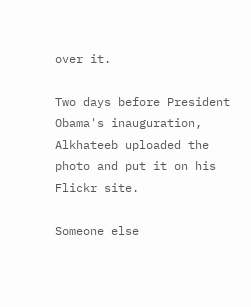over it.

Two days before President Obama's inauguration, Alkhateeb uploaded the photo and put it on his Flickr site.

Someone else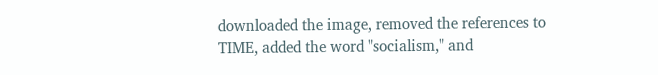downloaded the image, removed the references to TIME, added the word "socialism," and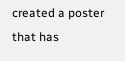created a poster that has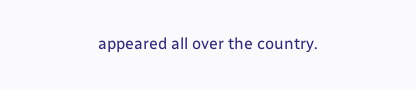appeared all over the country.